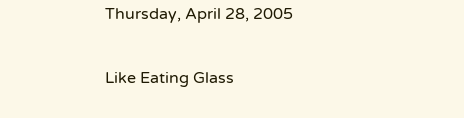Thursday, April 28, 2005

Like Eating Glass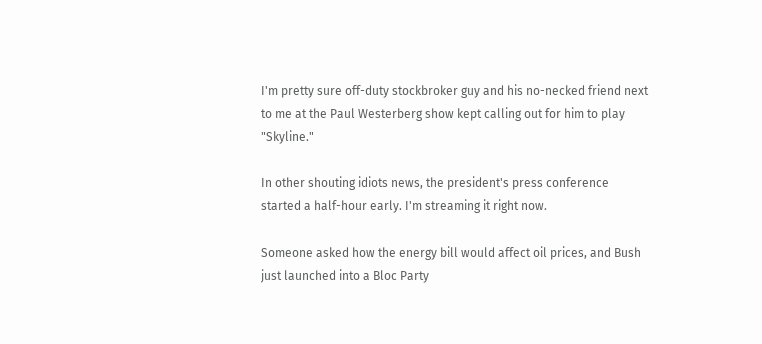I'm pretty sure off-duty stockbroker guy and his no-necked friend next to me at the Paul Westerberg show kept calling out for him to play "Skyline."

In other shouting idiots news, the president's press conference started a half-hour early. I'm streaming it right now.

Someone asked how the energy bill would affect oil prices, and Bush just launched into a Bloc Party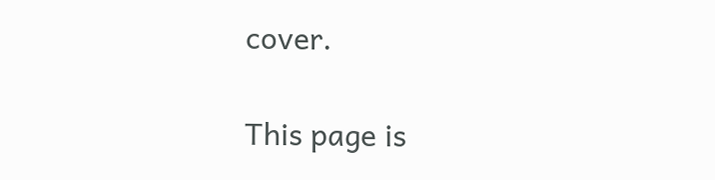cover.

This page is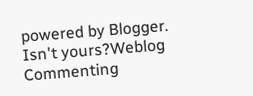powered by Blogger. Isn't yours?Weblog Commenting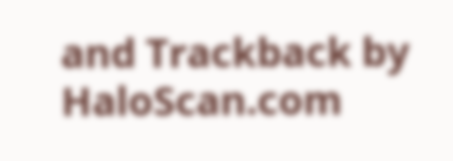and Trackback by HaloScan.com